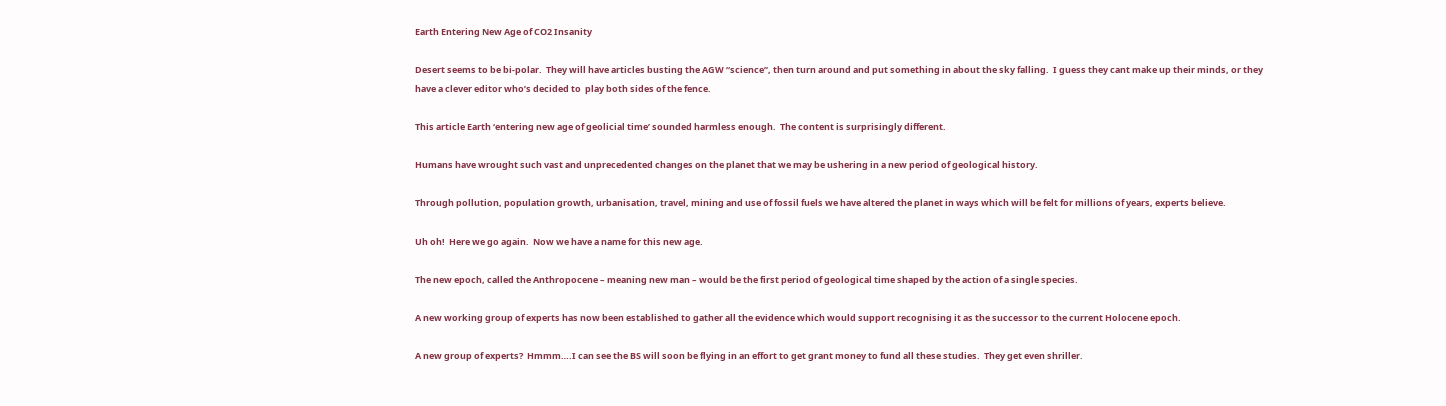Earth Entering New Age of CO2 Insanity

Desert seems to be bi-polar.  They will have articles busting the AGW “science”, then turn around and put something in about the sky falling.  I guess they cant make up their minds, or they have a clever editor who’s decided to  play both sides of the fence.

This article Earth ‘entering new age of geolicial time’ sounded harmless enough.  The content is surprisingly different.

Humans have wrought such vast and unprecedented changes on the planet that we may be ushering in a new period of geological history.

Through pollution, population growth, urbanisation, travel, mining and use of fossil fuels we have altered the planet in ways which will be felt for millions of years, experts believe.

Uh oh!  Here we go again.  Now we have a name for this new age.

The new epoch, called the Anthropocene – meaning new man – would be the first period of geological time shaped by the action of a single species.

A new working group of experts has now been established to gather all the evidence which would support recognising it as the successor to the current Holocene epoch.

A new group of experts?  Hmmm….I can see the BS will soon be flying in an effort to get grant money to fund all these studies.  They get even shriller.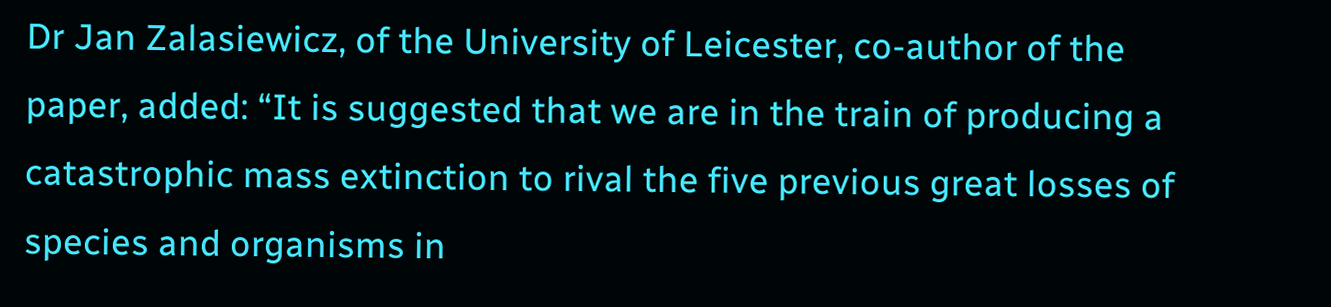Dr Jan Zalasiewicz, of the University of Leicester, co-author of the paper, added: “It is suggested that we are in the train of producing a catastrophic mass extinction to rival the five previous great losses of species and organisms in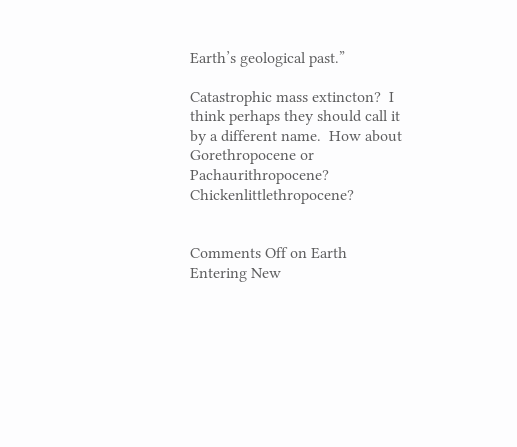Earth’s geological past.”

Catastrophic mass extincton?  I think perhaps they should call it by a different name.  How about Gorethropocene or Pachaurithropocene? Chickenlittlethropocene?


Comments Off on Earth Entering New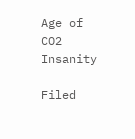Age of CO2 Insanity

Filed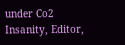under Co2 Insanity, Editor,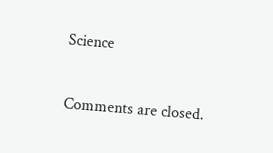Science

Comments are closed.